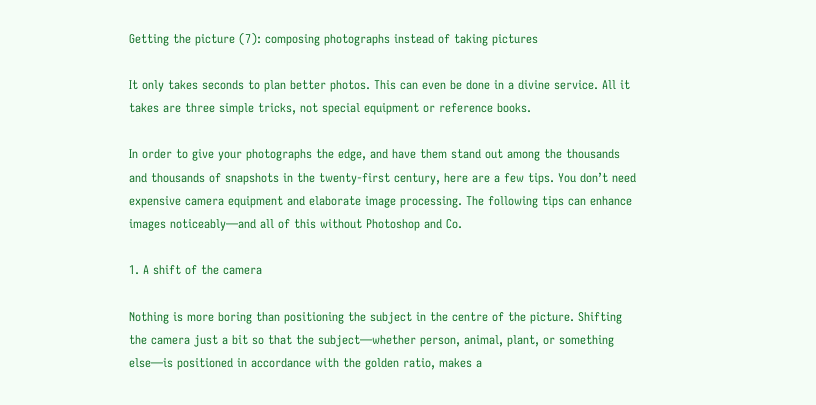Getting the picture (7): composing photographs instead of taking pictures

It only takes seconds to plan better photos. This can even be done in a divine service. All it takes are three simple tricks, not special equipment or reference books.

In order to give your photographs the edge, and have them stand out among the thousands and thousands of snapshots in the twenty-first century, here are a few tips. You don’t need expensive camera equipment and elaborate image processing. The following tips can enhance images noticeably—and all of this without Photoshop and Co.

1. A shift of the camera

Nothing is more boring than positioning the subject in the centre of the picture. Shifting the camera just a bit so that the subject—whether person, animal, plant, or something else—is positioned in accordance with the golden ratio, makes a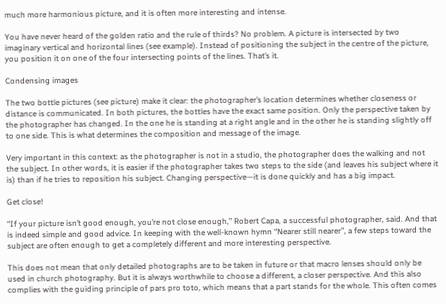much more harmonious picture, and it is often more interesting and intense.

You have never heard of the golden ratio and the rule of thirds? No problem. A picture is intersected by two imaginary vertical and horizontal lines (see example). Instead of positioning the subject in the centre of the picture, you position it on one of the four intersecting points of the lines. That’s it.

Condensing images

The two bottle pictures (see picture) make it clear: the photographer’s location determines whether closeness or distance is communicated. In both pictures, the bottles have the exact same position. Only the perspective taken by the photographer has changed. In the one he is standing at a right angle and in the other he is standing slightly off to one side. This is what determines the composition and message of the image.

Very important in this context: as the photographer is not in a studio, the photographer does the walking and not the subject. In other words, it is easier if the photographer takes two steps to the side (and leaves his subject where it is) than if he tries to reposition his subject. Changing perspective—it is done quickly and has a big impact.

Get close!

“If your picture isn’t good enough, you’re not close enough,” Robert Capa, a successful photographer, said. And that is indeed simple and good advice. In keeping with the well-known hymn “Nearer still nearer”, a few steps toward the subject are often enough to get a completely different and more interesting perspective.

This does not mean that only detailed photographs are to be taken in future or that macro lenses should only be used in church photography. But it is always worthwhile to choose a different, a closer perspective. And this also complies with the guiding principle of pars pro toto, which means that a part stands for the whole. This often comes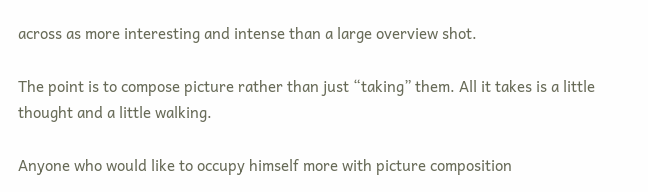across as more interesting and intense than a large overview shot.

The point is to compose picture rather than just “taking” them. All it takes is a little thought and a little walking.

Anyone who would like to occupy himself more with picture composition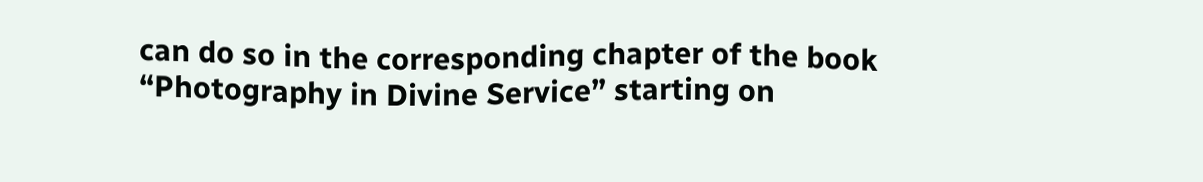can do so in the corresponding chapter of the book “Photography in Divine Service” starting on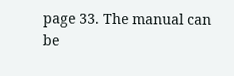page 33. The manual can be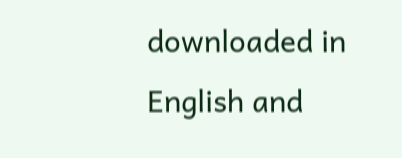downloaded in English and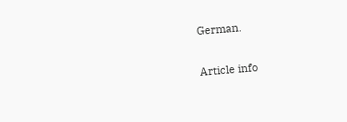German.

Article info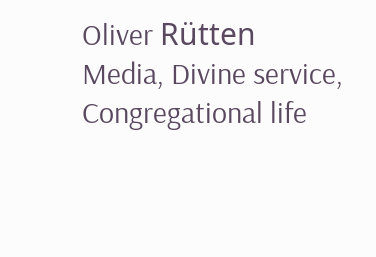Oliver Rütten
Media, Divine service, Congregational life